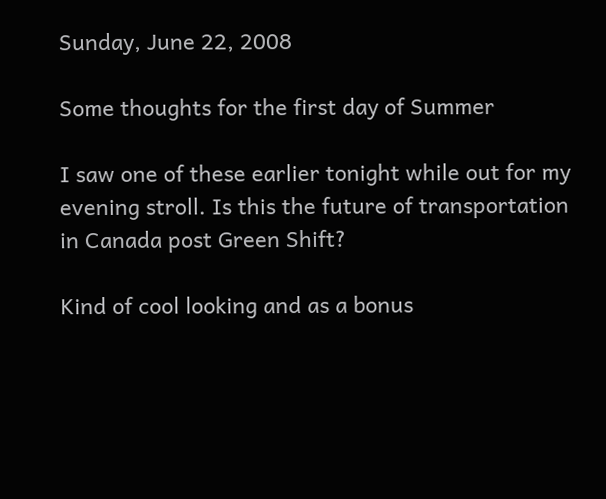Sunday, June 22, 2008

Some thoughts for the first day of Summer

I saw one of these earlier tonight while out for my evening stroll. Is this the future of transportation in Canada post Green Shift?

Kind of cool looking and as a bonus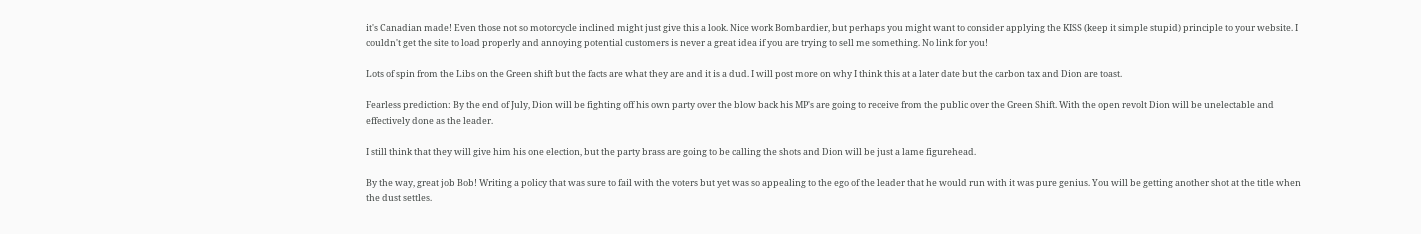it's Canadian made! Even those not so motorcycle inclined might just give this a look. Nice work Bombardier, but perhaps you might want to consider applying the KISS (keep it simple stupid) principle to your website. I couldn't get the site to load properly and annoying potential customers is never a great idea if you are trying to sell me something. No link for you!

Lots of spin from the Libs on the Green shift but the facts are what they are and it is a dud. I will post more on why I think this at a later date but the carbon tax and Dion are toast.

Fearless prediction: By the end of July, Dion will be fighting off his own party over the blow back his MP's are going to receive from the public over the Green Shift. With the open revolt Dion will be unelectable and effectively done as the leader.

I still think that they will give him his one election, but the party brass are going to be calling the shots and Dion will be just a lame figurehead.

By the way, great job Bob! Writing a policy that was sure to fail with the voters but yet was so appealing to the ego of the leader that he would run with it was pure genius. You will be getting another shot at the title when the dust settles.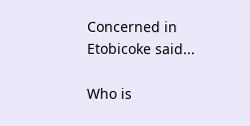Concerned in Etobicoke said...

Who is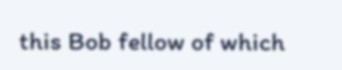this Bob fellow of which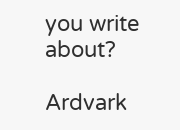you write about?

Ardvark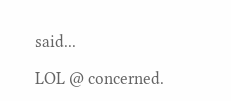said...

LOL @ concerned.